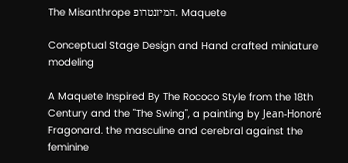The Misanthrope המיזנטרופ. Maquete

Conceptual Stage Design and Hand crafted miniature modeling

A Maquete Inspired By The Rococo Style from the 18th Century and the "The Swing", a painting by Jean-Honoré Fragonard. the masculine and cerebral against the feminine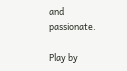and passionate.

Play by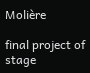Molière

final project of stage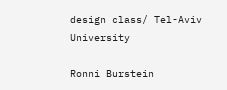design class/ Tel-Aviv University

Ronni Burstein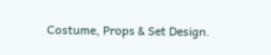Costume, Props & Set Design.